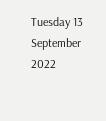Tuesday 13 September 2022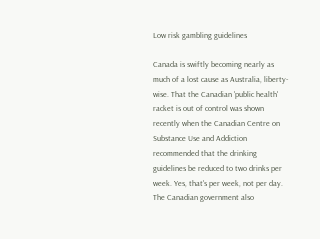Low risk gambling guidelines

Canada is swiftly becoming nearly as much of a lost cause as Australia, liberty-wise. That the Canadian 'public health' racket is out of control was shown recently when the Canadian Centre on Substance Use and Addiction recommended that the drinking guidelines be reduced to two drinks per week. Yes, that's per week, not per day. The Canadian government also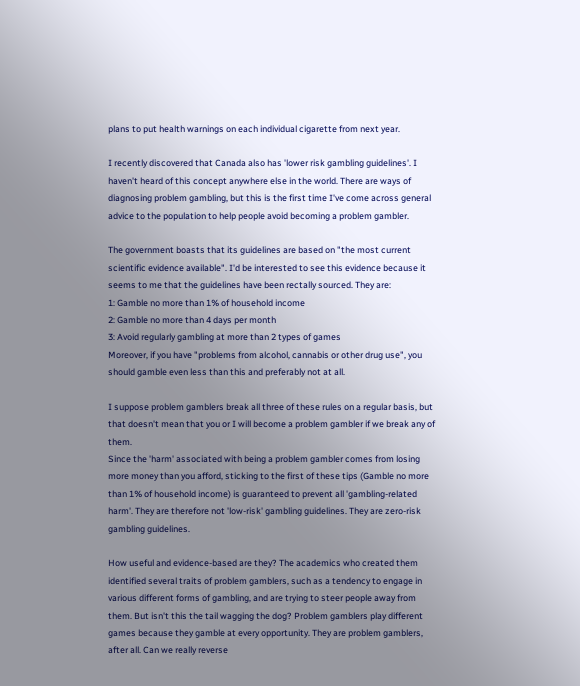plans to put health warnings on each individual cigarette from next year.

I recently discovered that Canada also has 'lower risk gambling guidelines'. I haven't heard of this concept anywhere else in the world. There are ways of diagnosing problem gambling, but this is the first time I've come across general advice to the population to help people avoid becoming a problem gambler.

The government boasts that its guidelines are based on "the most current scientific evidence available". I'd be interested to see this evidence because it seems to me that the guidelines have been rectally sourced. They are:
1: Gamble no more than 1% of household income
2: Gamble no more than 4 days per month
3: Avoid regularly gambling at more than 2 types of games
Moreover, if you have "problems from alcohol, cannabis or other drug use", you should gamble even less than this and preferably not at all.

I suppose problem gamblers break all three of these rules on a regular basis, but that doesn't mean that you or I will become a problem gambler if we break any of them.
Since the 'harm' associated with being a problem gambler comes from losing more money than you afford, sticking to the first of these tips (Gamble no more than 1% of household income) is guaranteed to prevent all 'gambling-related harm'. They are therefore not 'low-risk' gambling guidelines. They are zero-risk gambling guidelines.

How useful and evidence-based are they? The academics who created them identified several traits of problem gamblers, such as a tendency to engage in various different forms of gambling, and are trying to steer people away from them. But isn't this the tail wagging the dog? Problem gamblers play different games because they gamble at every opportunity. They are problem gamblers, after all. Can we really reverse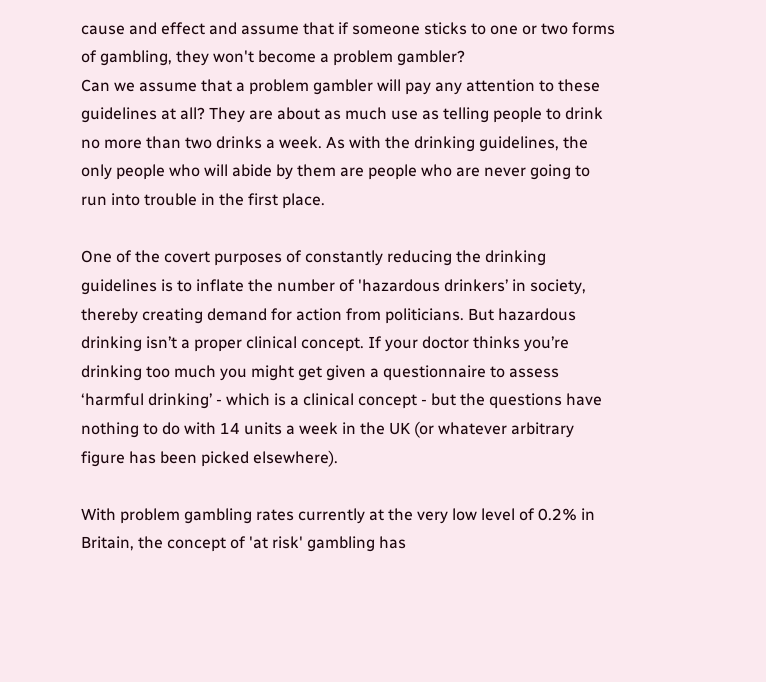cause and effect and assume that if someone sticks to one or two forms of gambling, they won't become a problem gambler?
Can we assume that a problem gambler will pay any attention to these guidelines at all? They are about as much use as telling people to drink no more than two drinks a week. As with the drinking guidelines, the only people who will abide by them are people who are never going to run into trouble in the first place.

One of the covert purposes of constantly reducing the drinking guidelines is to inflate the number of 'hazardous drinkers’ in society, thereby creating demand for action from politicians. But hazardous drinking isn’t a proper clinical concept. If your doctor thinks you’re drinking too much you might get given a questionnaire to assess ‘harmful drinking’ - which is a clinical concept - but the questions have nothing to do with 14 units a week in the UK (or whatever arbitrary figure has been picked elsewhere).

With problem gambling rates currently at the very low level of 0.2% in Britain, the concept of 'at risk' gambling has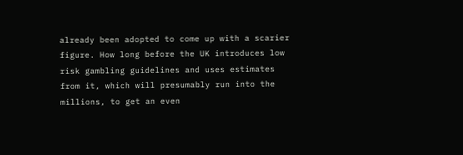already been adopted to come up with a scarier figure. How long before the UK introduces low risk gambling guidelines and uses estimates from it, which will presumably run into the millions, to get an even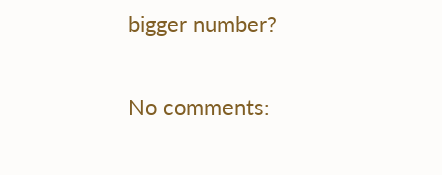bigger number?

No comments: